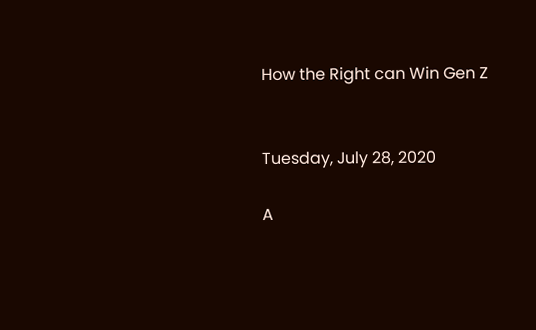How the Right can Win Gen Z


Tuesday, July 28, 2020

A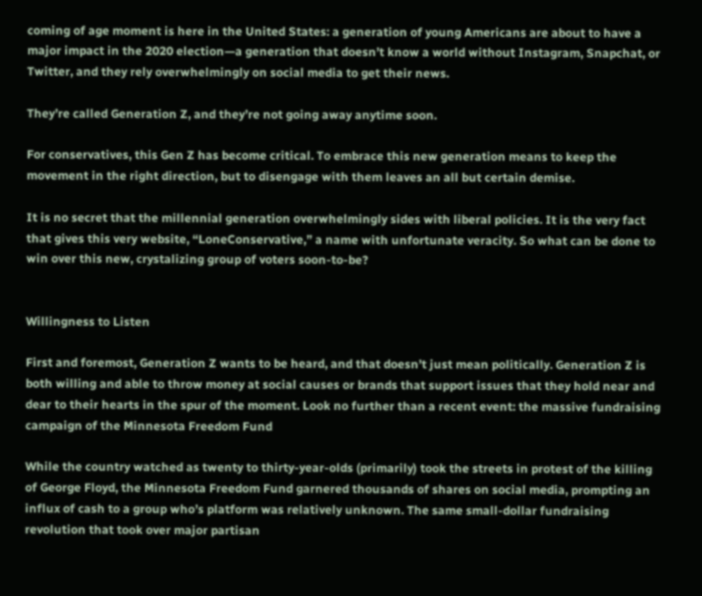coming of age moment is here in the United States: a generation of young Americans are about to have a major impact in the 2020 election—a generation that doesn’t know a world without Instagram, Snapchat, or Twitter, and they rely overwhelmingly on social media to get their news.

They’re called Generation Z, and they’re not going away anytime soon.

For conservatives, this Gen Z has become critical. To embrace this new generation means to keep the movement in the right direction, but to disengage with them leaves an all but certain demise.

It is no secret that the millennial generation overwhelmingly sides with liberal policies. It is the very fact that gives this very website, “LoneConservative,” a name with unfortunate veracity. So what can be done to win over this new, crystalizing group of voters soon-to-be?


Willingness to Listen

First and foremost, Generation Z wants to be heard, and that doesn’t just mean politically. Generation Z is both willing and able to throw money at social causes or brands that support issues that they hold near and dear to their hearts in the spur of the moment. Look no further than a recent event: the massive fundraising campaign of the Minnesota Freedom Fund

While the country watched as twenty to thirty-year-olds (primarily) took the streets in protest of the killing of George Floyd, the Minnesota Freedom Fund garnered thousands of shares on social media, prompting an influx of cash to a group who’s platform was relatively unknown. The same small-dollar fundraising revolution that took over major partisan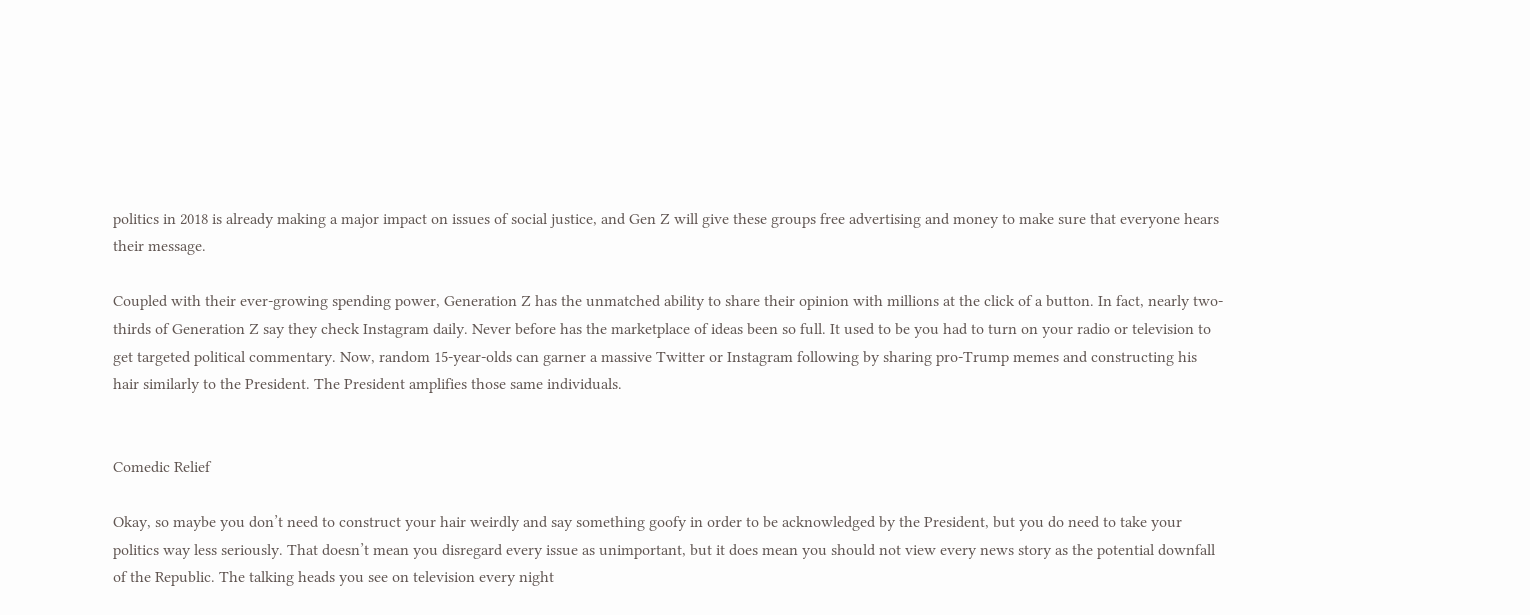politics in 2018 is already making a major impact on issues of social justice, and Gen Z will give these groups free advertising and money to make sure that everyone hears their message.

Coupled with their ever-growing spending power, Generation Z has the unmatched ability to share their opinion with millions at the click of a button. In fact, nearly two-thirds of Generation Z say they check Instagram daily. Never before has the marketplace of ideas been so full. It used to be you had to turn on your radio or television to get targeted political commentary. Now, random 15-year-olds can garner a massive Twitter or Instagram following by sharing pro-Trump memes and constructing his hair similarly to the President. The President amplifies those same individuals.


Comedic Relief

Okay, so maybe you don’t need to construct your hair weirdly and say something goofy in order to be acknowledged by the President, but you do need to take your politics way less seriously. That doesn’t mean you disregard every issue as unimportant, but it does mean you should not view every news story as the potential downfall of the Republic. The talking heads you see on television every night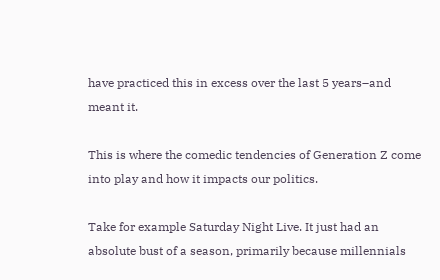have practiced this in excess over the last 5 years–and meant it.

This is where the comedic tendencies of Generation Z come into play and how it impacts our politics.

Take for example Saturday Night Live. It just had an absolute bust of a season, primarily because millennials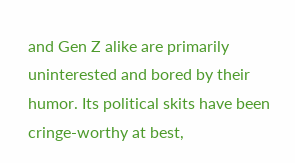and Gen Z alike are primarily uninterested and bored by their humor. Its political skits have been cringe-worthy at best,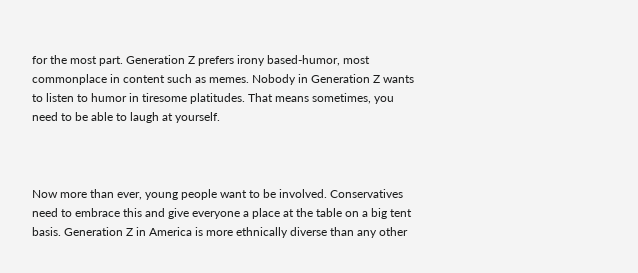for the most part. Generation Z prefers irony based-humor, most commonplace in content such as memes. Nobody in Generation Z wants to listen to humor in tiresome platitudes. That means sometimes, you need to be able to laugh at yourself.



Now more than ever, young people want to be involved. Conservatives need to embrace this and give everyone a place at the table on a big tent basis. Generation Z in America is more ethnically diverse than any other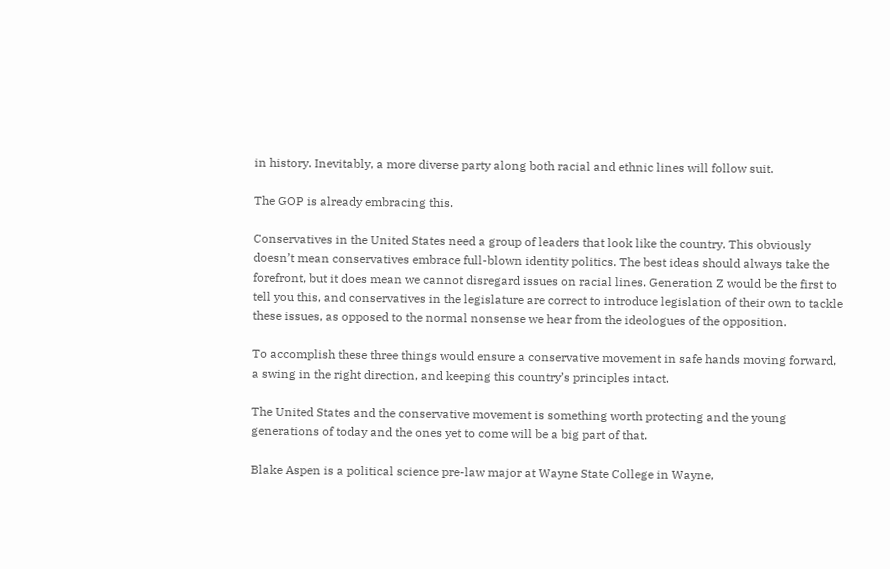in history. Inevitably, a more diverse party along both racial and ethnic lines will follow suit.

The GOP is already embracing this.

Conservatives in the United States need a group of leaders that look like the country. This obviously doesn’t mean conservatives embrace full-blown identity politics. The best ideas should always take the forefront, but it does mean we cannot disregard issues on racial lines. Generation Z would be the first to tell you this, and conservatives in the legislature are correct to introduce legislation of their own to tackle these issues, as opposed to the normal nonsense we hear from the ideologues of the opposition.

To accomplish these three things would ensure a conservative movement in safe hands moving forward, a swing in the right direction, and keeping this country’s principles intact.

The United States and the conservative movement is something worth protecting and the young generations of today and the ones yet to come will be a big part of that.

Blake Aspen is a political science pre-law major at Wayne State College in Wayne,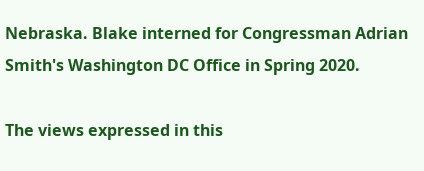Nebraska. Blake interned for Congressman Adrian Smith's Washington DC Office in Spring 2020.

The views expressed in this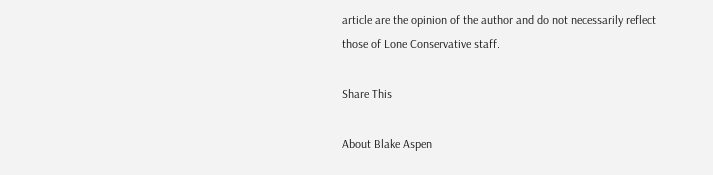article are the opinion of the author and do not necessarily reflect those of Lone Conservative staff.

Share This

About Blake Aspen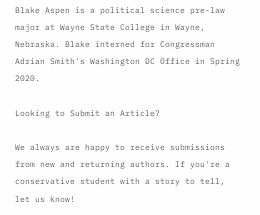Blake Aspen is a political science pre-law major at Wayne State College in Wayne, Nebraska. Blake interned for Congressman Adrian Smith's Washington DC Office in Spring 2020.

Looking to Submit an Article?

We always are happy to receive submissions from new and returning authors. If you're a conservative student with a story to tell, let us know!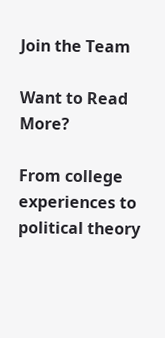Join the Team

Want to Read More?

From college experiences to political theory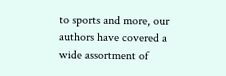to sports and more, our authors have covered a wide assortment of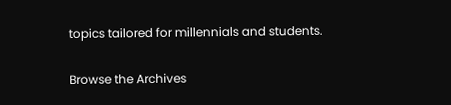topics tailored for millennials and students.

Browse the Archives